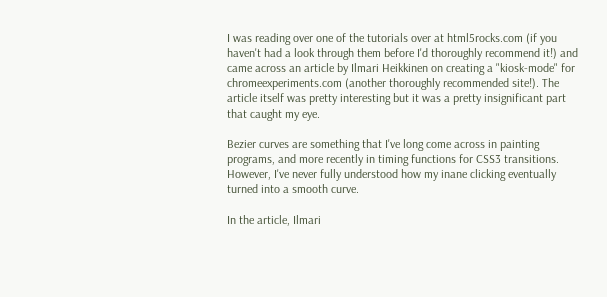I was reading over one of the tutorials over at html5rocks.com (if you haven't had a look through them before I'd thoroughly recommend it!) and came across an article by Ilmari Heikkinen on creating a "kiosk-mode" for chromeexperiments.com (another thoroughly recommended site!). The article itself was pretty interesting but it was a pretty insignificant part that caught my eye.

Bezier curves are something that I've long come across in painting programs, and more recently in timing functions for CSS3 transitions. However, I've never fully understood how my inane clicking eventually turned into a smooth curve.

In the article, Ilmari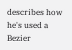describes how he's used a Bezier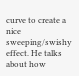curve to create a nice sweeping/swishy effect. He talks about how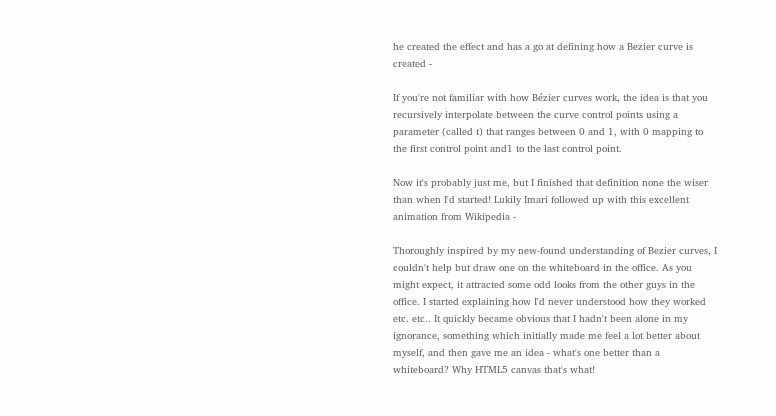he created the effect and has a go at defining how a Bezier curve is created -

If you're not familiar with how Bézier curves work, the idea is that you recursively interpolate between the curve control points using a parameter (called t) that ranges between 0 and 1, with 0 mapping to the first control point and1 to the last control point.

Now it's probably just me, but I finished that definition none the wiser than when I'd started! Lukily Imari followed up with this excellent animation from Wikipedia -

Thoroughly inspired by my new-found understanding of Bezier curves, I couldn't help but draw one on the whiteboard in the office. As you might expect, it attracted some odd looks from the other guys in the office. I started explaining how I'd never understood how they worked etc. etc.. It quickly became obvious that I hadn't been alone in my ignorance, something which initially made me feel a lot better about myself, and then gave me an idea - what's one better than a whiteboard? Why HTML5 canvas that's what!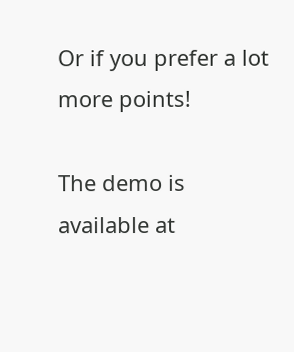Or if you prefer a lot more points!

The demo is available at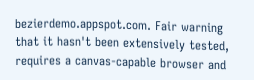bezierdemo.appspot.com. Fair warning that it hasn't been extensively tested, requires a canvas-capable browser and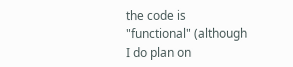the code is "functional" (although I do plan on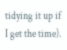tidying it up if I get the time).